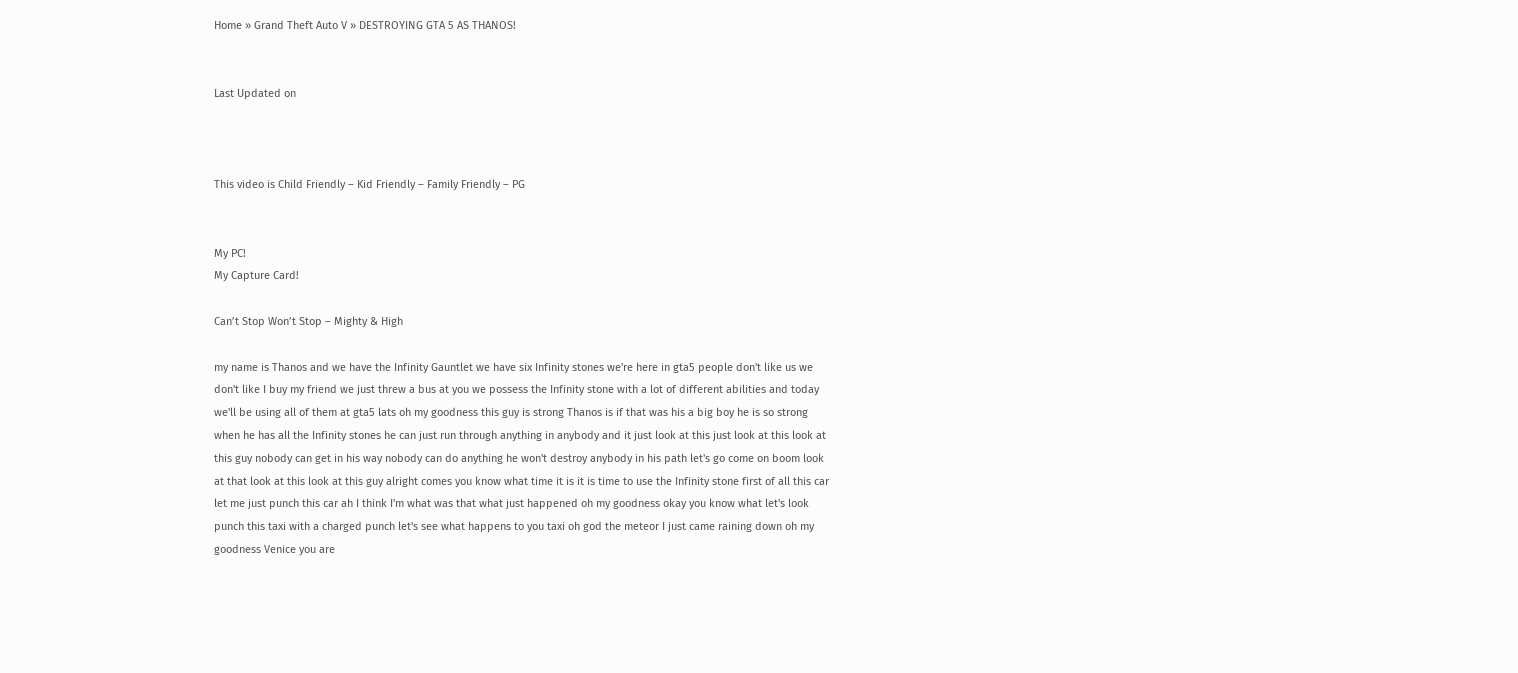Home » Grand Theft Auto V » DESTROYING GTA 5 AS THANOS!


Last Updated on



This video is Child Friendly – Kid Friendly – Family Friendly – PG


My PC!
My Capture Card!

Can’t Stop Won’t Stop – Mighty & High

my name is Thanos and we have the Infinity Gauntlet we have six Infinity stones we're here in gta5 people don't like us we don't like I buy my friend we just threw a bus at you we possess the Infinity stone with a lot of different abilities and today we'll be using all of them at gta5 lats oh my goodness this guy is strong Thanos is if that was his a big boy he is so strong when he has all the Infinity stones he can just run through anything in anybody and it just look at this just look at this look at this guy nobody can get in his way nobody can do anything he won't destroy anybody in his path let's go come on boom look at that look at this look at this guy alright comes you know what time it is it is time to use the Infinity stone first of all this car let me just punch this car ah I think I'm what was that what just happened oh my goodness okay you know what let's look punch this taxi with a charged punch let's see what happens to you taxi oh god the meteor I just came raining down oh my goodness Venice you are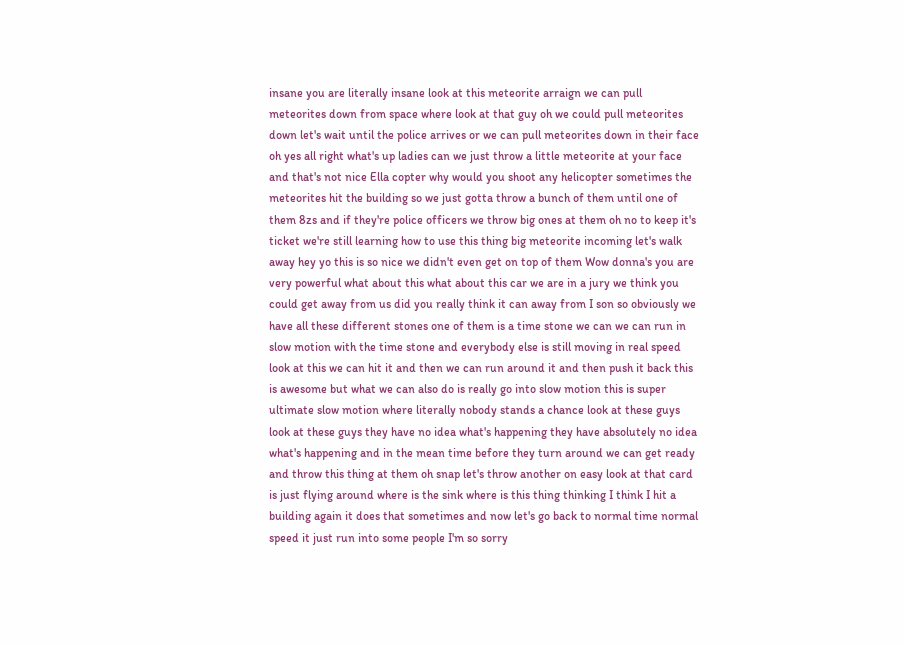insane you are literally insane look at this meteorite arraign we can pull meteorites down from space where look at that guy oh we could pull meteorites down let's wait until the police arrives or we can pull meteorites down in their face oh yes all right what's up ladies can we just throw a little meteorite at your face and that's not nice Ella copter why would you shoot any helicopter sometimes the meteorites hit the building so we just gotta throw a bunch of them until one of them 8zs and if they're police officers we throw big ones at them oh no to keep it's ticket we're still learning how to use this thing big meteorite incoming let's walk away hey yo this is so nice we didn't even get on top of them Wow donna's you are very powerful what about this what about this car we are in a jury we think you could get away from us did you really think it can away from I son so obviously we have all these different stones one of them is a time stone we can we can run in slow motion with the time stone and everybody else is still moving in real speed look at this we can hit it and then we can run around it and then push it back this is awesome but what we can also do is really go into slow motion this is super ultimate slow motion where literally nobody stands a chance look at these guys look at these guys they have no idea what's happening they have absolutely no idea what's happening and in the mean time before they turn around we can get ready and throw this thing at them oh snap let's throw another on easy look at that card is just flying around where is the sink where is this thing thinking I think I hit a building again it does that sometimes and now let's go back to normal time normal speed it just run into some people I'm so sorry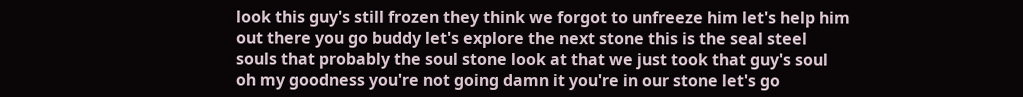look this guy's still frozen they think we forgot to unfreeze him let's help him out there you go buddy let's explore the next stone this is the seal steel souls that probably the soul stone look at that we just took that guy's soul oh my goodness you're not going damn it you're in our stone let's go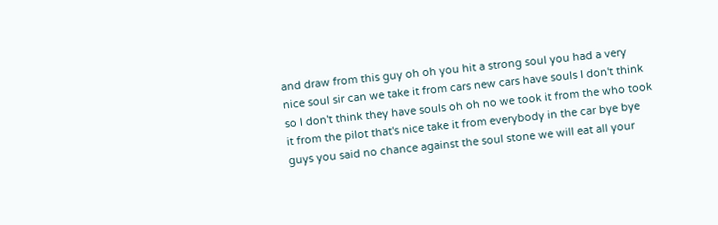and draw from this guy oh oh you hit a strong soul you had a very nice soul sir can we take it from cars new cars have souls I don't think so I don't think they have souls oh oh no we took it from the who took it from the pilot that's nice take it from everybody in the car bye bye guys you said no chance against the soul stone we will eat all your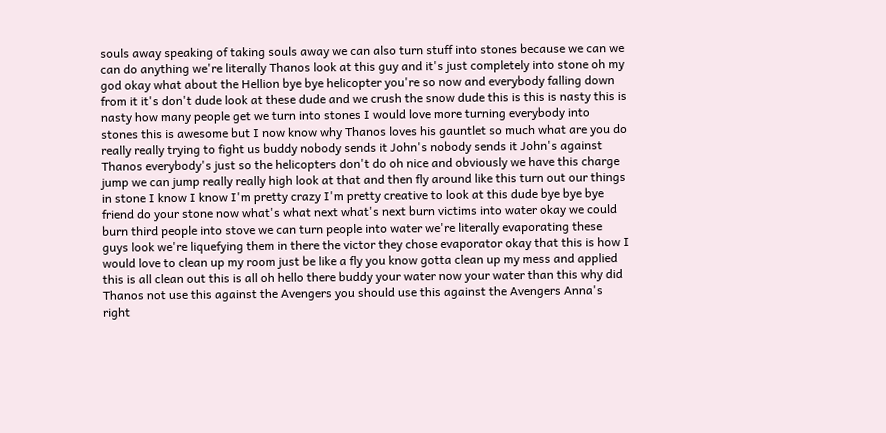souls away speaking of taking souls away we can also turn stuff into stones because we can we can do anything we're literally Thanos look at this guy and it's just completely into stone oh my god okay what about the Hellion bye bye helicopter you're so now and everybody falling down from it it's don't dude look at these dude and we crush the snow dude this is this is nasty this is nasty how many people get we turn into stones I would love more turning everybody into stones this is awesome but I now know why Thanos loves his gauntlet so much what are you do really really trying to fight us buddy nobody sends it John's nobody sends it John's against Thanos everybody's just so the helicopters don't do oh nice and obviously we have this charge jump we can jump really really high look at that and then fly around like this turn out our things in stone I know I know I'm pretty crazy I'm pretty creative to look at this dude bye bye bye friend do your stone now what's what next what's next burn victims into water okay we could burn third people into stove we can turn people into water we're literally evaporating these guys look we're liquefying them in there the victor they chose evaporator okay that this is how I would love to clean up my room just be like a fly you know gotta clean up my mess and applied this is all clean out this is all oh hello there buddy your water now your water than this why did Thanos not use this against the Avengers you should use this against the Avengers Anna's right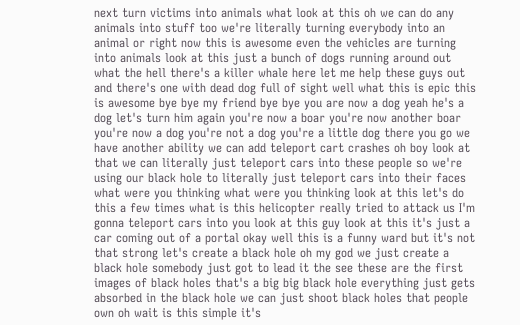next turn victims into animals what look at this oh we can do any animals into stuff too we're literally turning everybody into an animal or right now this is awesome even the vehicles are turning into animals look at this just a bunch of dogs running around out what the hell there's a killer whale here let me help these guys out and there's one with dead dog full of sight well what this is epic this is awesome bye bye my friend bye bye you are now a dog yeah he's a dog let's turn him again you're now a boar you're now another boar you're now a dog you're not a dog you're a little dog there you go we have another ability we can add teleport cart crashes oh boy look at that we can literally just teleport cars into these people so we're using our black hole to literally just teleport cars into their faces what were you thinking what were you thinking look at this let's do this a few times what is this helicopter really tried to attack us I'm gonna teleport cars into you look at this guy look at this it's just a car coming out of a portal okay well this is a funny ward but it's not that strong let's create a black hole oh my god we just create a black hole somebody just got to lead it the see these are the first images of black holes that's a big big black hole everything just gets absorbed in the black hole we can just shoot black holes that people own oh wait is this simple it's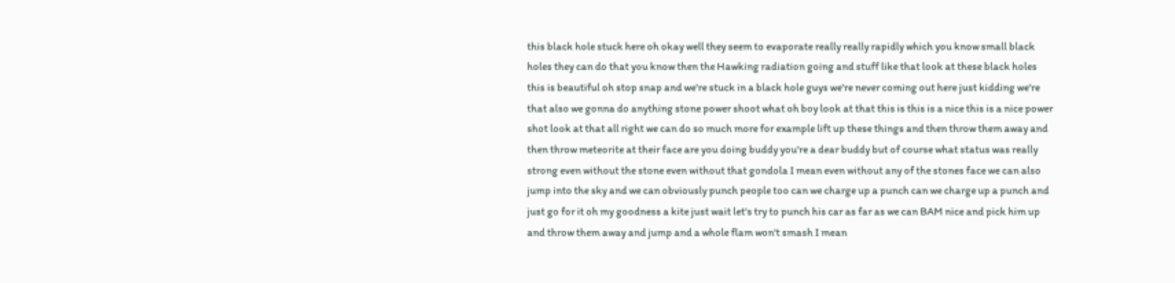this black hole stuck here oh okay well they seem to evaporate really really rapidly which you know small black holes they can do that you know then the Hawking radiation going and stuff like that look at these black holes this is beautiful oh stop snap and we're stuck in a black hole guys we're never coming out here just kidding we're that also we gonna do anything stone power shoot what oh boy look at that this is this is a nice this is a nice power shot look at that all right we can do so much more for example lift up these things and then throw them away and then throw meteorite at their face are you doing buddy you're a dear buddy but of course what status was really strong even without the stone even without that gondola I mean even without any of the stones face we can also jump into the sky and we can obviously punch people too can we charge up a punch can we charge up a punch and just go for it oh my goodness a kite just wait let's try to punch his car as far as we can BAM nice and pick him up and throw them away and jump and a whole flam won't smash I mean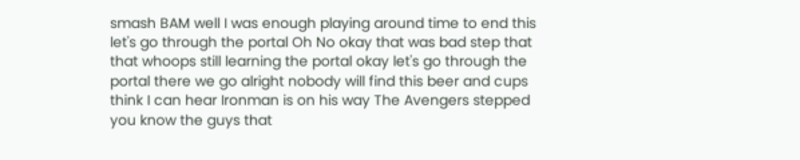smash BAM well I was enough playing around time to end this let's go through the portal Oh No okay that was bad step that that whoops still learning the portal okay let's go through the portal there we go alright nobody will find this beer and cups think I can hear Ironman is on his way The Avengers stepped you know the guys that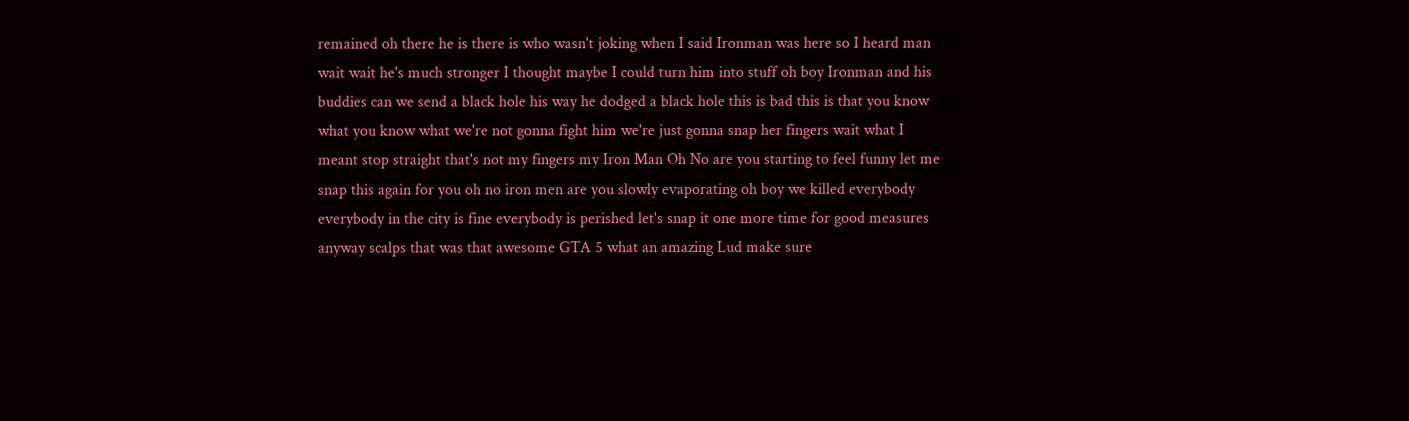remained oh there he is there is who wasn't joking when I said Ironman was here so I heard man wait wait he's much stronger I thought maybe I could turn him into stuff oh boy Ironman and his buddies can we send a black hole his way he dodged a black hole this is bad this is that you know what you know what we're not gonna fight him we're just gonna snap her fingers wait what I meant stop straight that's not my fingers my Iron Man Oh No are you starting to feel funny let me snap this again for you oh no iron men are you slowly evaporating oh boy we killed everybody everybody in the city is fine everybody is perished let's snap it one more time for good measures anyway scalps that was that awesome GTA 5 what an amazing Lud make sure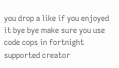you drop a like if you enjoyed it bye bye make sure you use code cops in fortnight supported creator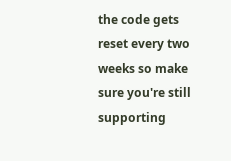the code gets reset every two weeks so make sure you're still supporting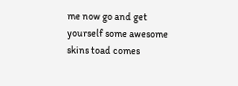me now go and get yourself some awesome skins toad comes